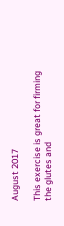August 2017

This exercise is great for firming the glutes and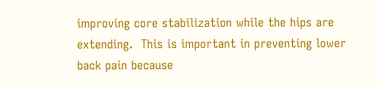improving core stabilization while the hips are extending.  This is important in preventing lower back pain because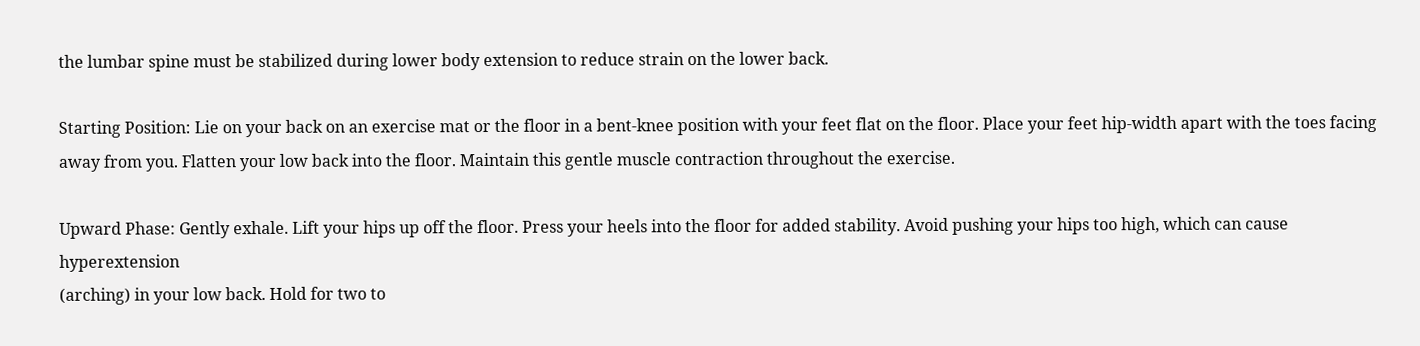the lumbar spine must be stabilized during lower body extension to reduce strain on the lower back.

Starting Position: Lie on your back on an exercise mat or the floor in a bent-knee position with your feet flat on the floor. Place your feet hip-width apart with the toes facing away from you. Flatten your low back into the floor. Maintain this gentle muscle contraction throughout the exercise.

Upward Phase: Gently exhale. Lift your hips up off the floor. Press your heels into the floor for added stability. Avoid pushing your hips too high, which can cause hyperextension
(arching) in your low back. Hold for two to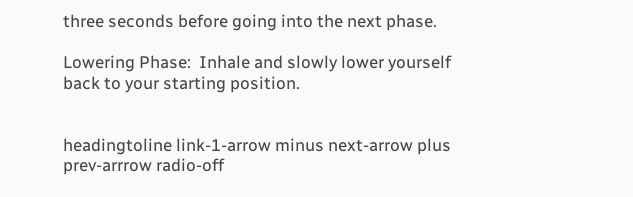three seconds before going into the next phase.

Lowering Phase:  Inhale and slowly lower yourself back to your starting position.


headingtoline link-1-arrow minus next-arrow plus prev-arrrow radio-off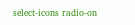select-icons radio-on